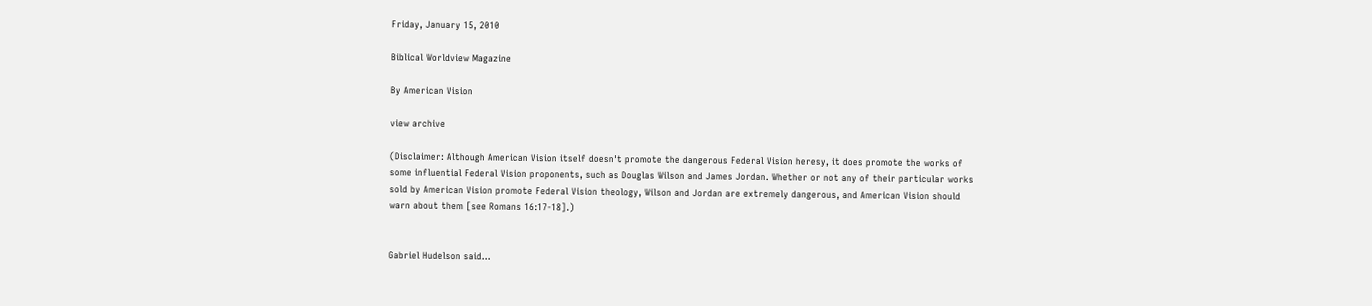Friday, January 15, 2010

Biblical Worldview Magazine

By American Vision

view archive

(Disclaimer: Although American Vision itself doesn't promote the dangerous Federal Vision heresy, it does promote the works of some influential Federal Vision proponents, such as Douglas Wilson and James Jordan. Whether or not any of their particular works sold by American Vision promote Federal Vision theology, Wilson and Jordan are extremely dangerous, and American Vision should warn about them [see Romans 16:17-18].)


Gabriel Hudelson said...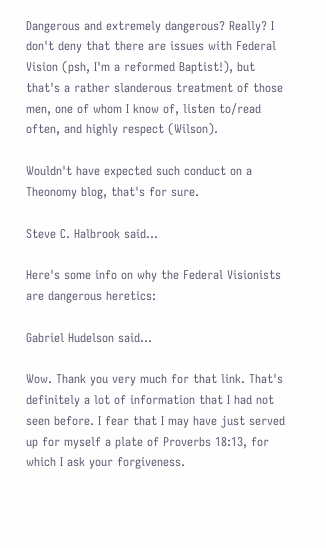Dangerous and extremely dangerous? Really? I don't deny that there are issues with Federal Vision (psh, I'm a reformed Baptist!), but that's a rather slanderous treatment of those men, one of whom I know of, listen to/read often, and highly respect (Wilson).

Wouldn't have expected such conduct on a Theonomy blog, that's for sure.

Steve C. Halbrook said...

Here's some info on why the Federal Visionists are dangerous heretics:

Gabriel Hudelson said...

Wow. Thank you very much for that link. That's definitely a lot of information that I had not seen before. I fear that I may have just served up for myself a plate of Proverbs 18:13, for which I ask your forgiveness.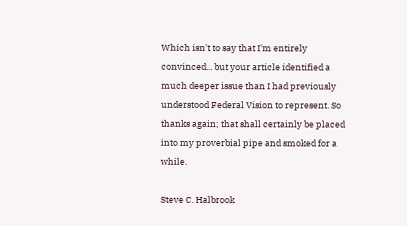Which isn't to say that I'm entirely convinced... but your article identified a much deeper issue than I had previously understood Federal Vision to represent. So thanks again; that shall certainly be placed into my proverbial pipe and smoked for a while.

Steve C. Halbrook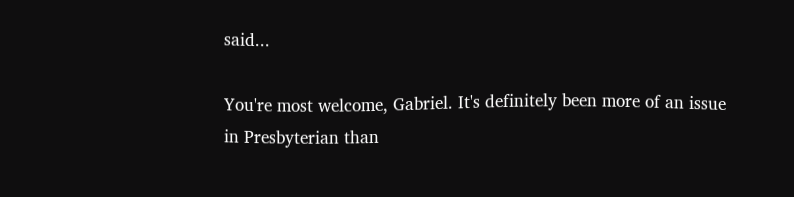said...

You're most welcome, Gabriel. It's definitely been more of an issue in Presbyterian than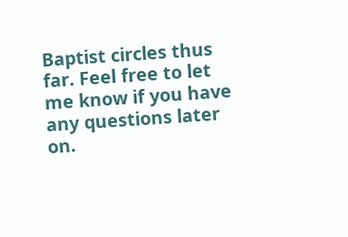Baptist circles thus far. Feel free to let me know if you have any questions later on.